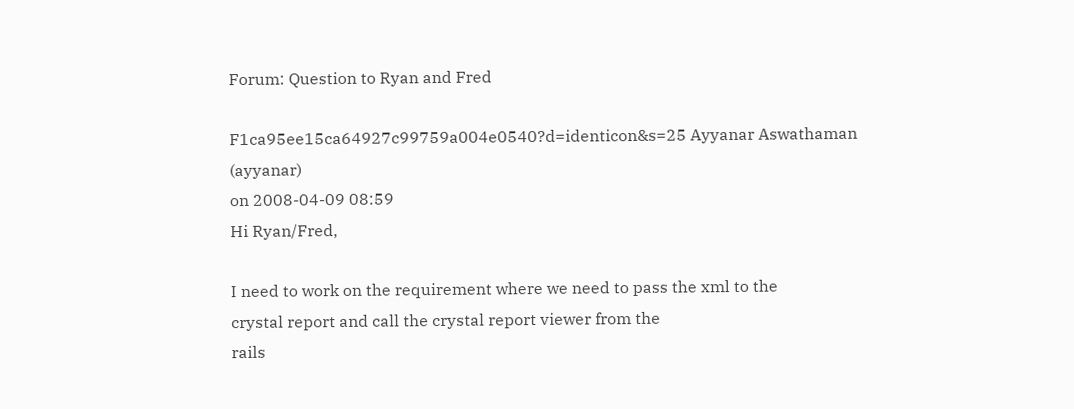Forum: Question to Ryan and Fred

F1ca95ee15ca64927c99759a004e0540?d=identicon&s=25 Ayyanar Aswathaman (ayyanar)
on 2008-04-09 08:59
Hi Ryan/Fred,

I need to work on the requirement where we need to pass the xml to the
crystal report and call the crystal report viewer from the
rails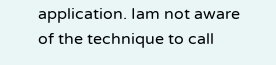application. Iam not aware of the technique to call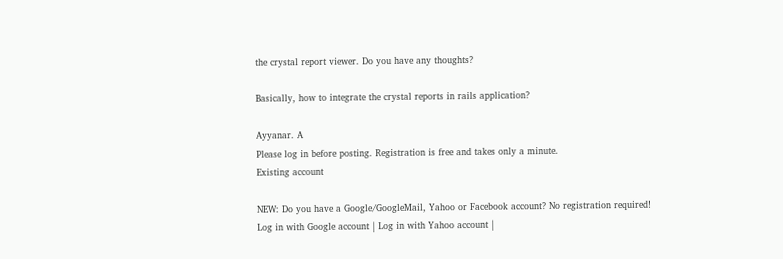the crystal report viewer. Do you have any thoughts?

Basically, how to integrate the crystal reports in rails application?

Ayyanar. A
Please log in before posting. Registration is free and takes only a minute.
Existing account

NEW: Do you have a Google/GoogleMail, Yahoo or Facebook account? No registration required!
Log in with Google account | Log in with Yahoo account |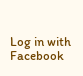Log in with Facebook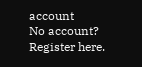account
No account? Register here.